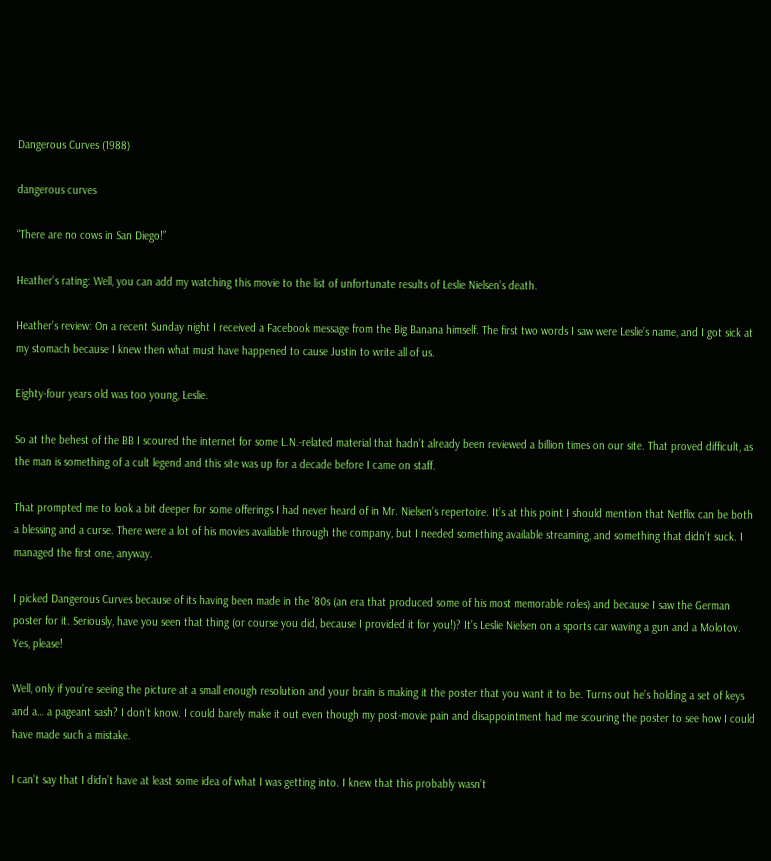Dangerous Curves (1988)

dangerous curves

“There are no cows in San Diego!”

Heather’s rating: Well, you can add my watching this movie to the list of unfortunate results of Leslie Nielsen’s death.

Heather’s review: On a recent Sunday night I received a Facebook message from the Big Banana himself. The first two words I saw were Leslie’s name, and I got sick at my stomach because I knew then what must have happened to cause Justin to write all of us.

Eighty-four years old was too young, Leslie.

So at the behest of the BB I scoured the internet for some L.N.-related material that hadn’t already been reviewed a billion times on our site. That proved difficult, as the man is something of a cult legend and this site was up for a decade before I came on staff.

That prompted me to look a bit deeper for some offerings I had never heard of in Mr. Nielsen’s repertoire. It’s at this point I should mention that Netflix can be both a blessing and a curse. There were a lot of his movies available through the company, but I needed something available streaming, and something that didn’t suck. I managed the first one, anyway.

I picked Dangerous Curves because of its having been made in the ’80s (an era that produced some of his most memorable roles) and because I saw the German poster for it. Seriously, have you seen that thing (or course you did, because I provided it for you!)? It’s Leslie Nielsen on a sports car waving a gun and a Molotov. Yes, please!

Well, only if you’re seeing the picture at a small enough resolution and your brain is making it the poster that you want it to be. Turns out he’s holding a set of keys and a… a pageant sash? I don’t know. I could barely make it out even though my post-movie pain and disappointment had me scouring the poster to see how I could have made such a mistake.

I can’t say that I didn’t have at least some idea of what I was getting into. I knew that this probably wasn’t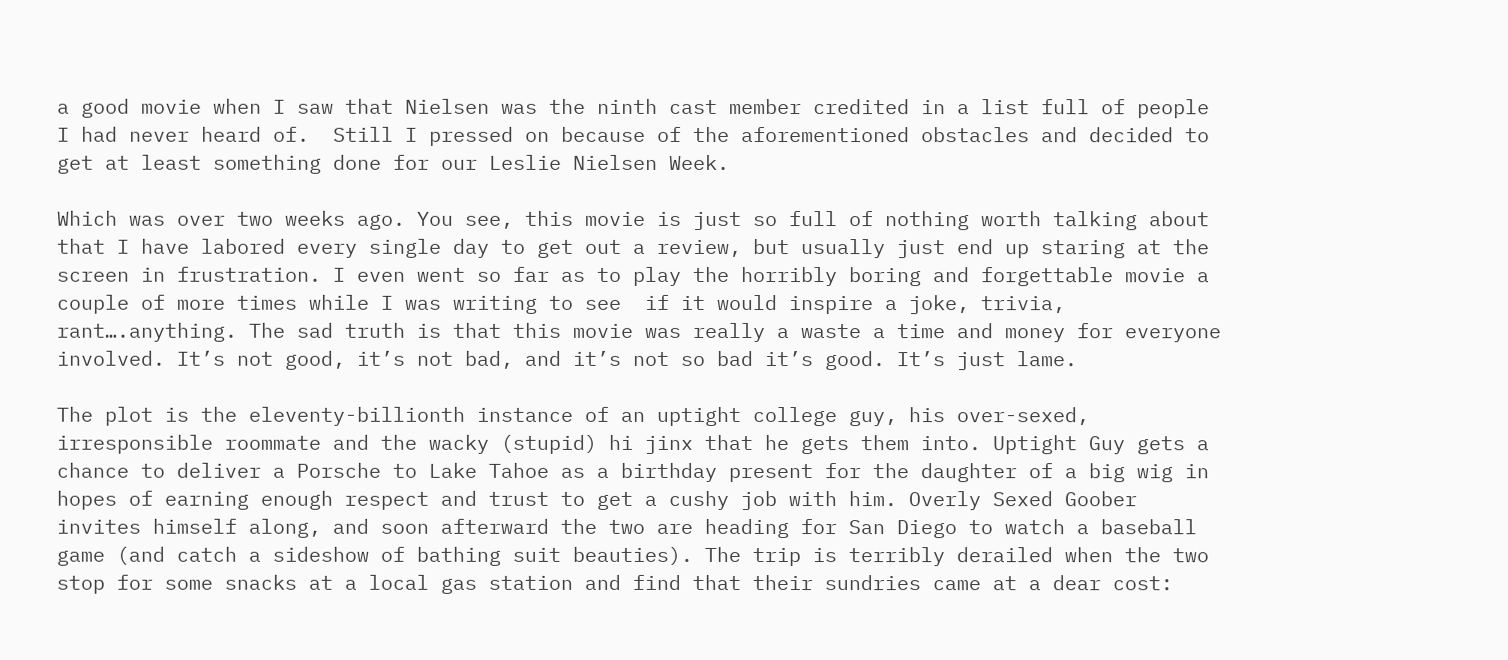a good movie when I saw that Nielsen was the ninth cast member credited in a list full of people I had never heard of.  Still I pressed on because of the aforementioned obstacles and decided to get at least something done for our Leslie Nielsen Week.

Which was over two weeks ago. You see, this movie is just so full of nothing worth talking about that I have labored every single day to get out a review, but usually just end up staring at the screen in frustration. I even went so far as to play the horribly boring and forgettable movie a couple of more times while I was writing to see  if it would inspire a joke, trivia, rant….anything. The sad truth is that this movie was really a waste a time and money for everyone involved. It’s not good, it’s not bad, and it’s not so bad it’s good. It’s just lame.

The plot is the eleventy-billionth instance of an uptight college guy, his over-sexed, irresponsible roommate and the wacky (stupid) hi jinx that he gets them into. Uptight Guy gets a chance to deliver a Porsche to Lake Tahoe as a birthday present for the daughter of a big wig in hopes of earning enough respect and trust to get a cushy job with him. Overly Sexed Goober invites himself along, and soon afterward the two are heading for San Diego to watch a baseball game (and catch a sideshow of bathing suit beauties). The trip is terribly derailed when the two stop for some snacks at a local gas station and find that their sundries came at a dear cost: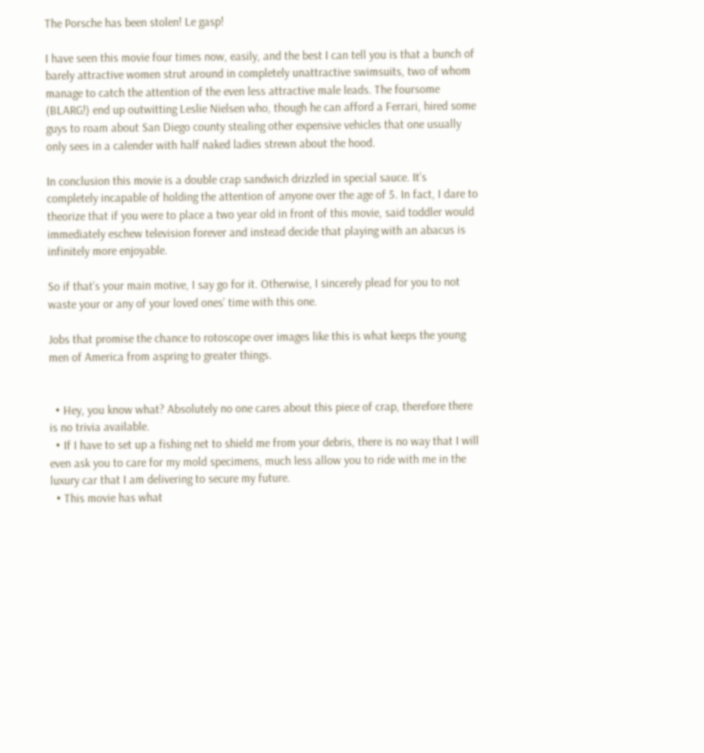The Porsche has been stolen! Le gasp!

I have seen this movie four times now, easily, and the best I can tell you is that a bunch of barely attractive women strut around in completely unattractive swimsuits, two of whom manage to catch the attention of the even less attractive male leads. The foursome (BLARG!) end up outwitting Leslie Nielsen who, though he can afford a Ferrari, hired some guys to roam about San Diego county stealing other expensive vehicles that one usually only sees in a calender with half naked ladies strewn about the hood.

In conclusion this movie is a double crap sandwich drizzled in special sauce. It’s completely incapable of holding the attention of anyone over the age of 5. In fact, I dare to theorize that if you were to place a two year old in front of this movie, said toddler would immediately eschew television forever and instead decide that playing with an abacus is infinitely more enjoyable.

So if that’s your main motive, I say go for it. Otherwise, I sincerely plead for you to not waste your or any of your loved ones’ time with this one.

Jobs that promise the chance to rotoscope over images like this is what keeps the young men of America from aspring to greater things.


  • Hey, you know what? Absolutely no one cares about this piece of crap, therefore there is no trivia available.
  • If I have to set up a fishing net to shield me from your debris, there is no way that I will even ask you to care for my mold specimens, much less allow you to ride with me in the luxury car that I am delivering to secure my future.
  • This movie has what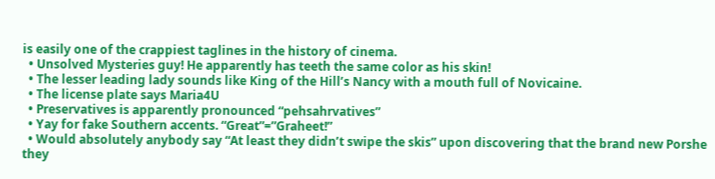is easily one of the crappiest taglines in the history of cinema.
  • Unsolved Mysteries guy! He apparently has teeth the same color as his skin!
  • The lesser leading lady sounds like King of the Hill’s Nancy with a mouth full of Novicaine.
  • The license plate says Maria4U
  • Preservatives is apparently pronounced “pehsahrvatives”
  • Yay for fake Southern accents. “Great”=”Graheet!”
  • Would absolutely anybody say “At least they didn’t swipe the skis” upon discovering that the brand new Porshe they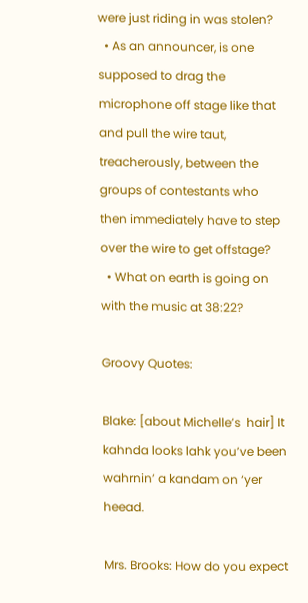were just riding in was stolen?
  • As an announcer, is one supposed to drag the microphone off stage like that and pull the wire taut, treacherously, between the groups of contestants who then immediately have to step over the wire to get offstage?
  • What on earth is going on with the music at 38:22?

Groovy Quotes:

Blake: [about Michelle’s  hair] It kahnda looks lahk you’ve been wahrnin’ a kandam on ‘yer heead.

Mrs. Brooks: How do you expect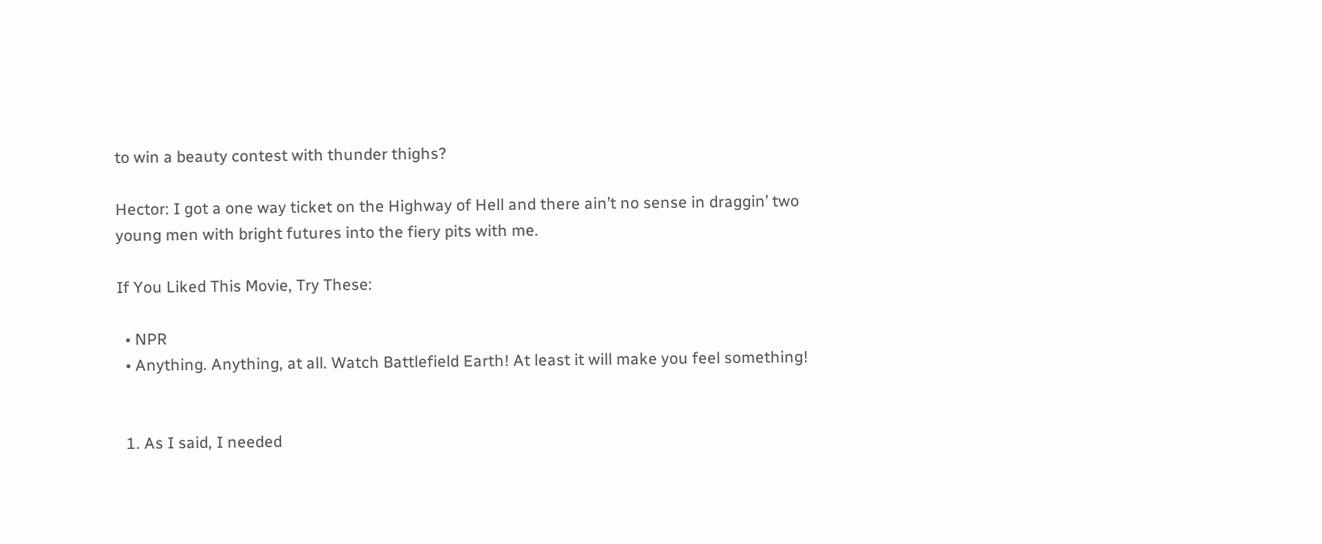to win a beauty contest with thunder thighs?

Hector: I got a one way ticket on the Highway of Hell and there ain’t no sense in draggin’ two young men with bright futures into the fiery pits with me.

If You Liked This Movie, Try These:

  • NPR
  • Anything. Anything, at all. Watch Battlefield Earth! At least it will make you feel something!


  1. As I said, I needed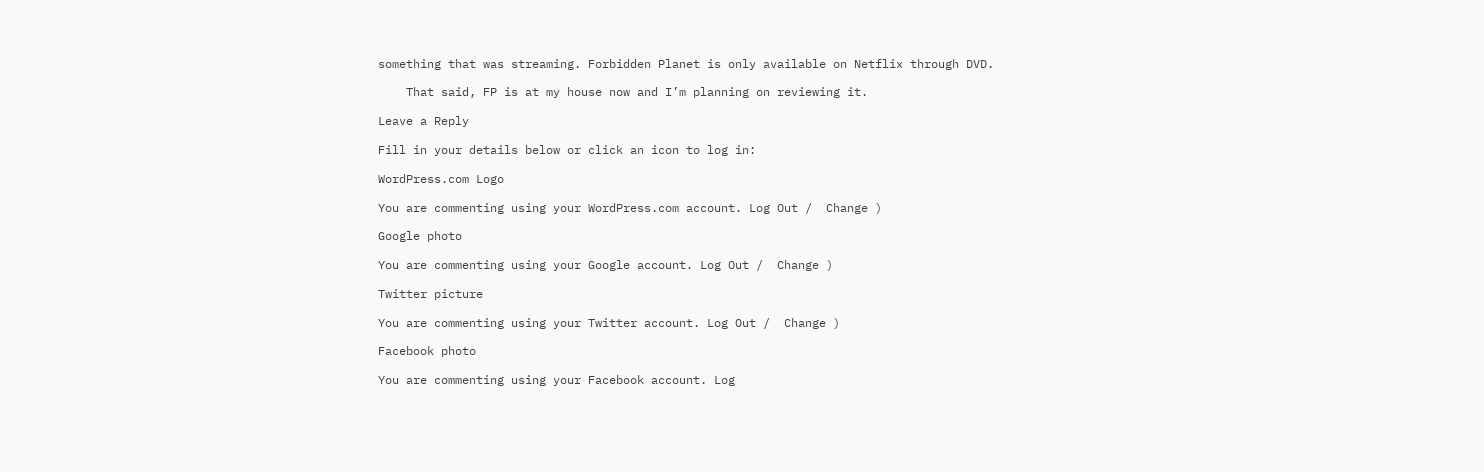something that was streaming. Forbidden Planet is only available on Netflix through DVD.

    That said, FP is at my house now and I’m planning on reviewing it.

Leave a Reply

Fill in your details below or click an icon to log in:

WordPress.com Logo

You are commenting using your WordPress.com account. Log Out /  Change )

Google photo

You are commenting using your Google account. Log Out /  Change )

Twitter picture

You are commenting using your Twitter account. Log Out /  Change )

Facebook photo

You are commenting using your Facebook account. Log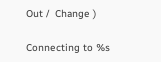Out /  Change )

Connecting to %s